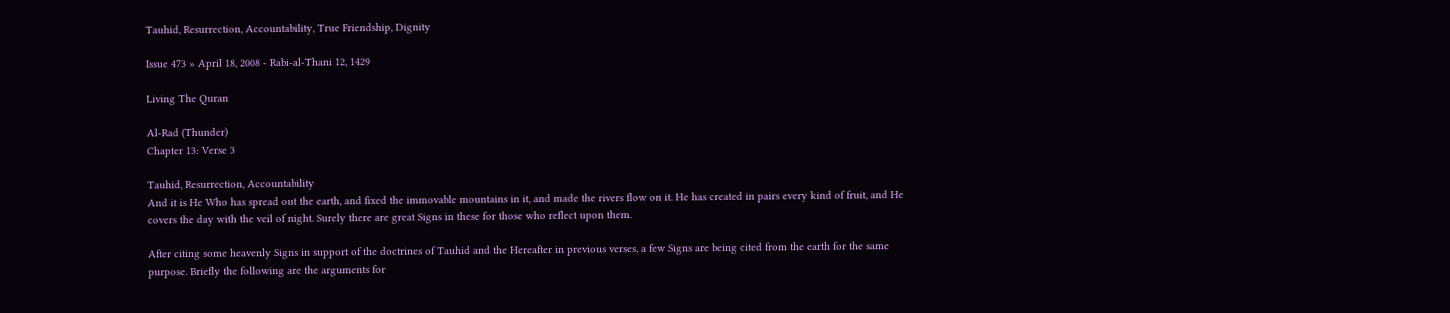Tauhid, Resurrection, Accountability, True Friendship, Dignity

Issue 473 » April 18, 2008 - Rabi-al-Thani 12, 1429

Living The Quran

Al-Rad (Thunder)
Chapter 13: Verse 3

Tauhid, Resurrection, Accountability
And it is He Who has spread out the earth, and fixed the immovable mountains in it, and made the rivers flow on it. He has created in pairs every kind of fruit, and He covers the day with the veil of night. Surely there are great Signs in these for those who reflect upon them.

After citing some heavenly Signs in support of the doctrines of Tauhid and the Hereafter in previous verses, a few Signs are being cited from the earth for the same purpose. Briefly the following are the arguments for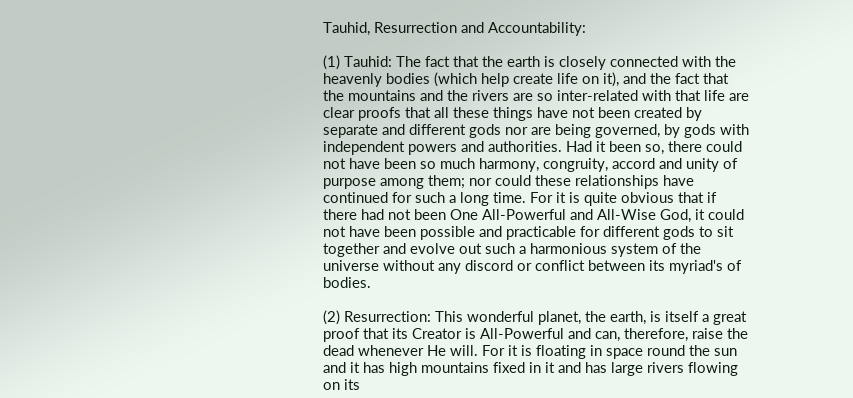Tauhid, Resurrection and Accountability:

(1) Tauhid: The fact that the earth is closely connected with the heavenly bodies (which help create life on it), and the fact that the mountains and the rivers are so inter-related with that life are clear proofs that all these things have not been created by separate and different gods nor are being governed, by gods with independent powers and authorities. Had it been so, there could not have been so much harmony, congruity, accord and unity of purpose among them; nor could these relationships have continued for such a long time. For it is quite obvious that if there had not been One All-Powerful and All-Wise God, it could not have been possible and practicable for different gods to sit together and evolve out such a harmonious system of the universe without any discord or conflict between its myriad's of bodies.

(2) Resurrection: This wonderful planet, the earth, is itself a great proof that its Creator is All-Powerful and can, therefore, raise the dead whenever He will. For it is floating in space round the sun and it has high mountains fixed in it and has large rivers flowing on its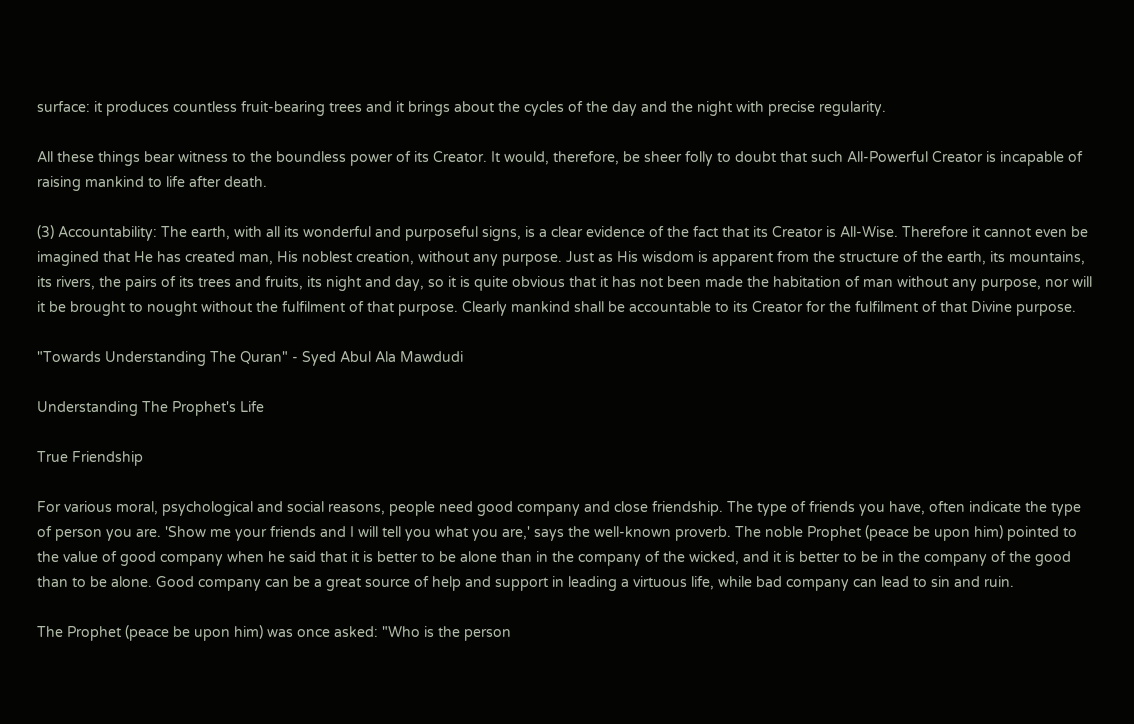surface: it produces countless fruit-bearing trees and it brings about the cycles of the day and the night with precise regularity.

All these things bear witness to the boundless power of its Creator. It would, therefore, be sheer folly to doubt that such All-Powerful Creator is incapable of raising mankind to life after death.

(3) Accountability: The earth, with all its wonderful and purposeful signs, is a clear evidence of the fact that its Creator is All-Wise. Therefore it cannot even be imagined that He has created man, His noblest creation, without any purpose. Just as His wisdom is apparent from the structure of the earth, its mountains, its rivers, the pairs of its trees and fruits, its night and day, so it is quite obvious that it has not been made the habitation of man without any purpose, nor will it be brought to nought without the fulfilment of that purpose. Clearly mankind shall be accountable to its Creator for the fulfilment of that Divine purpose.

"Towards Understanding The Quran" - Syed Abul Ala Mawdudi

Understanding The Prophet's Life

True Friendship

For various moral, psychological and social reasons, people need good company and close friendship. The type of friends you have, often indicate the type of person you are. 'Show me your friends and I will tell you what you are,' says the well-known proverb. The noble Prophet (peace be upon him) pointed to the value of good company when he said that it is better to be alone than in the company of the wicked, and it is better to be in the company of the good than to be alone. Good company can be a great source of help and support in leading a virtuous life, while bad company can lead to sin and ruin.

The Prophet (peace be upon him) was once asked: "Who is the person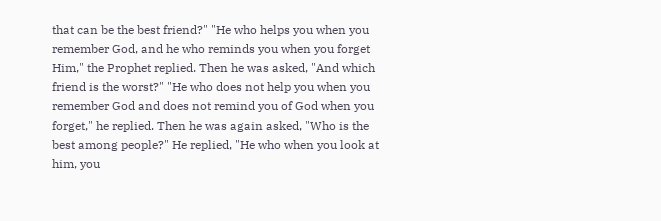that can be the best friend?" "He who helps you when you remember God, and he who reminds you when you forget Him," the Prophet replied. Then he was asked, "And which friend is the worst?" "He who does not help you when you remember God and does not remind you of God when you forget," he replied. Then he was again asked, "Who is the best among people?" He replied, "He who when you look at him, you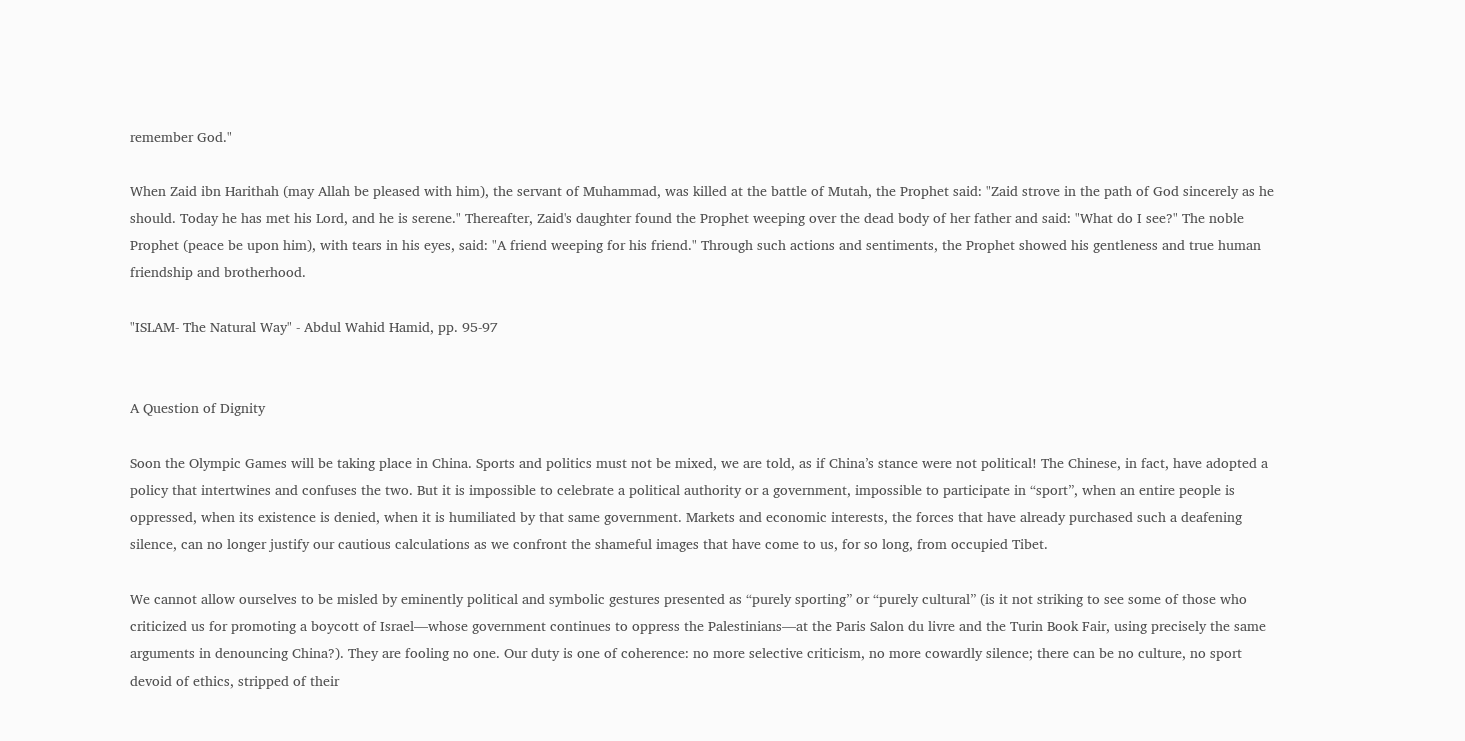remember God."

When Zaid ibn Harithah (may Allah be pleased with him), the servant of Muhammad, was killed at the battle of Mutah, the Prophet said: "Zaid strove in the path of God sincerely as he should. Today he has met his Lord, and he is serene." Thereafter, Zaid's daughter found the Prophet weeping over the dead body of her father and said: "What do I see?" The noble Prophet (peace be upon him), with tears in his eyes, said: "A friend weeping for his friend." Through such actions and sentiments, the Prophet showed his gentleness and true human friendship and brotherhood.

"ISLAM- The Natural Way" - Abdul Wahid Hamid, pp. 95-97


A Question of Dignity

Soon the Olympic Games will be taking place in China. Sports and politics must not be mixed, we are told, as if China’s stance were not political! The Chinese, in fact, have adopted a policy that intertwines and confuses the two. But it is impossible to celebrate a political authority or a government, impossible to participate in “sport”, when an entire people is oppressed, when its existence is denied, when it is humiliated by that same government. Markets and economic interests, the forces that have already purchased such a deafening silence, can no longer justify our cautious calculations as we confront the shameful images that have come to us, for so long, from occupied Tibet.

We cannot allow ourselves to be misled by eminently political and symbolic gestures presented as “purely sporting” or “purely cultural” (is it not striking to see some of those who criticized us for promoting a boycott of Israel—whose government continues to oppress the Palestinians—at the Paris Salon du livre and the Turin Book Fair, using precisely the same arguments in denouncing China?). They are fooling no one. Our duty is one of coherence: no more selective criticism, no more cowardly silence; there can be no culture, no sport devoid of ethics, stripped of their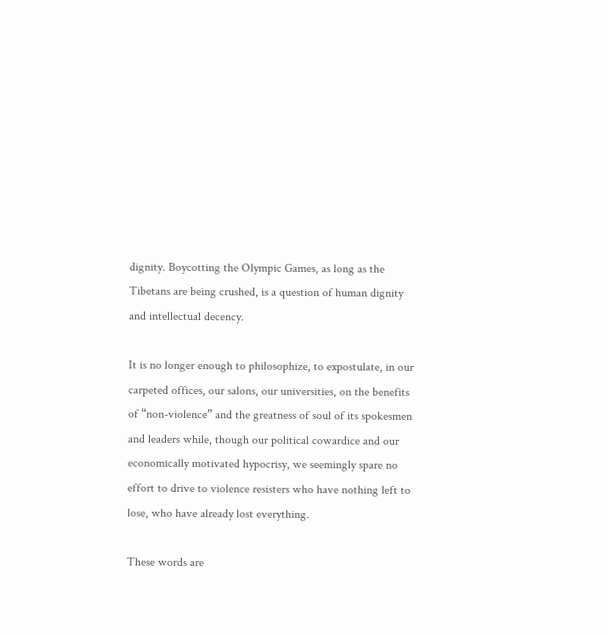dignity. Boycotting the Olympic Games, as long as the Tibetans are being crushed, is a question of human dignity and intellectual decency.

It is no longer enough to philosophize, to expostulate, in our carpeted offices, our salons, our universities, on the benefits of “non-violence” and the greatness of soul of its spokesmen and leaders while, though our political cowardice and our economically motivated hypocrisy, we seemingly spare no effort to drive to violence resisters who have nothing left to lose, who have already lost everything.

These words are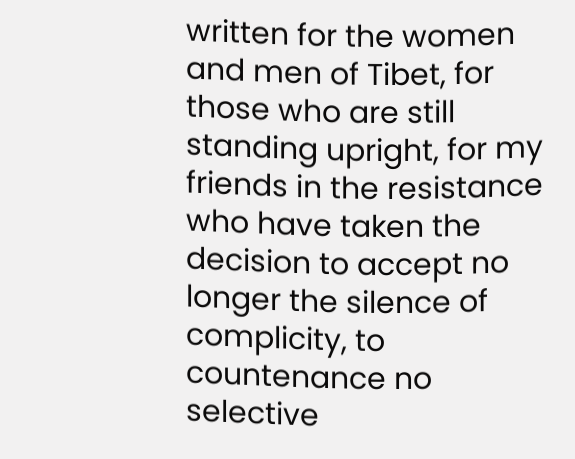written for the women and men of Tibet, for those who are still standing upright, for my friends in the resistance who have taken the decision to accept no longer the silence of complicity, to countenance no selective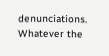denunciations. Whatever the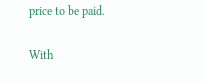price to be paid.

With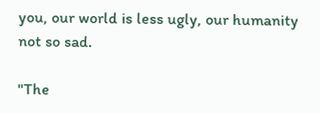you, our world is less ugly, our humanity not so sad.

"The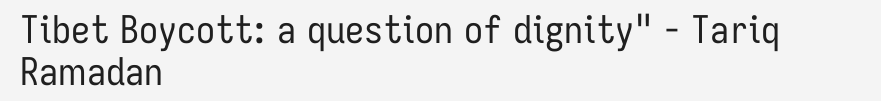Tibet Boycott: a question of dignity" - Tariq Ramadan